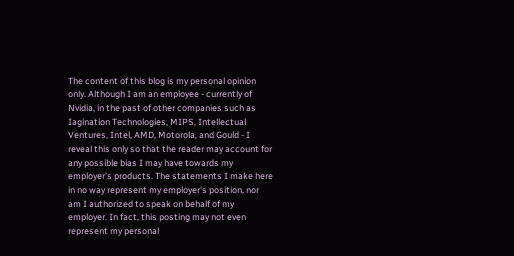The content of this blog is my personal opinion only. Although I am an employee - currently of Nvidia, in the past of other companies such as Iagination Technologies, MIPS, Intellectual Ventures, Intel, AMD, Motorola, and Gould - I reveal this only so that the reader may account for any possible bias I may have towards my employer's products. The statements I make here in no way represent my employer's position, nor am I authorized to speak on behalf of my employer. In fact, this posting may not even represent my personal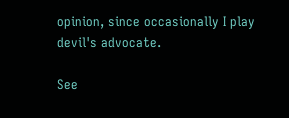opinion, since occasionally I play devil's advocate.

See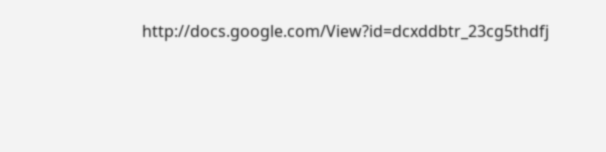http://docs.google.com/View?id=dcxddbtr_23cg5thdfj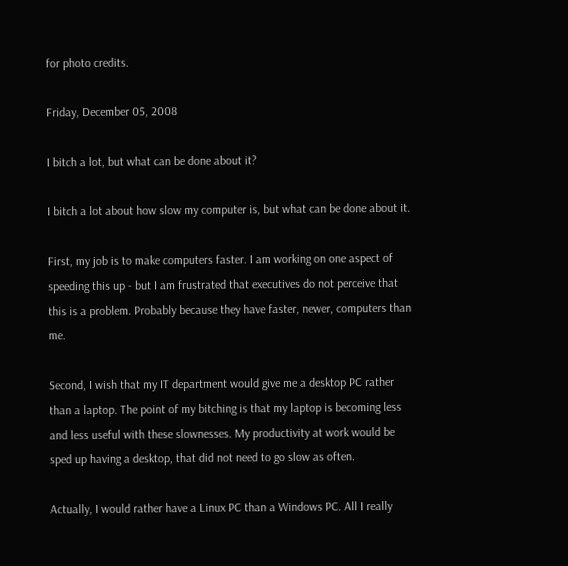for photo credits.

Friday, December 05, 2008

I bitch a lot, but what can be done about it?

I bitch a lot about how slow my computer is, but what can be done about it.

First, my job is to make computers faster. I am working on one aspect of speeding this up - but I am frustrated that executives do not perceive that this is a problem. Probably because they have faster, newer, computers than me.

Second, I wish that my IT department would give me a desktop PC rather than a laptop. The point of my bitching is that my laptop is becoming less and less useful with these slownesses. My productivity at work would be sped up having a desktop, that did not need to go slow as often.

Actually, I would rather have a Linux PC than a Windows PC. All I really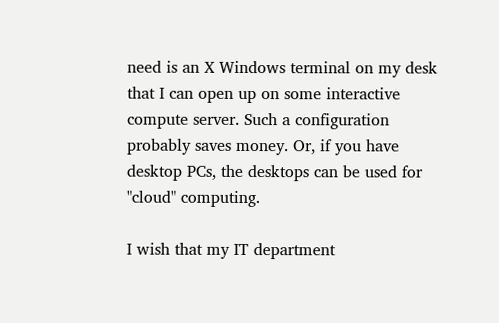need is an X Windows terminal on my desk that I can open up on some interactive compute server. Such a configuration probably saves money. Or, if you have desktop PCs, the desktops can be used for "cloud" computing.

I wish that my IT department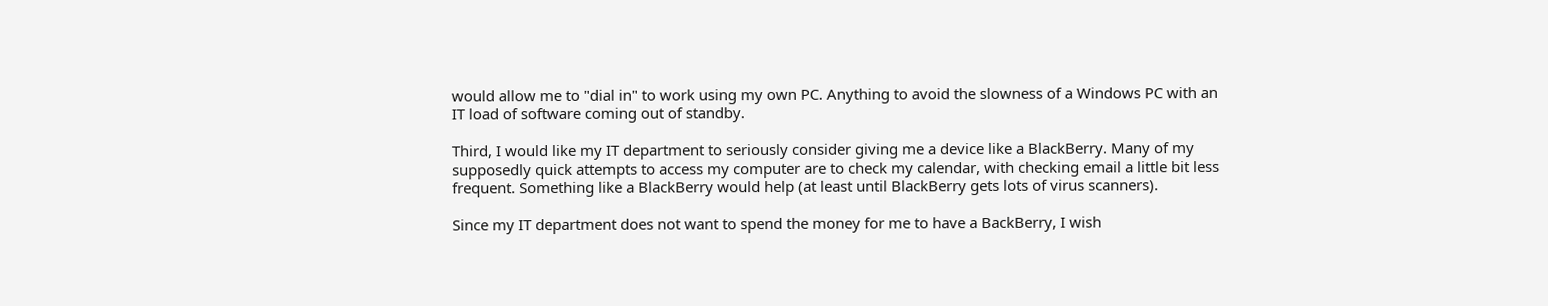would allow me to "dial in" to work using my own PC. Anything to avoid the slowness of a Windows PC with an IT load of software coming out of standby.

Third, I would like my IT department to seriously consider giving me a device like a BlackBerry. Many of my supposedly quick attempts to access my computer are to check my calendar, with checking email a little bit less frequent. Something like a BlackBerry would help (at least until BlackBerry gets lots of virus scanners).

Since my IT department does not want to spend the money for me to have a BackBerry, I wish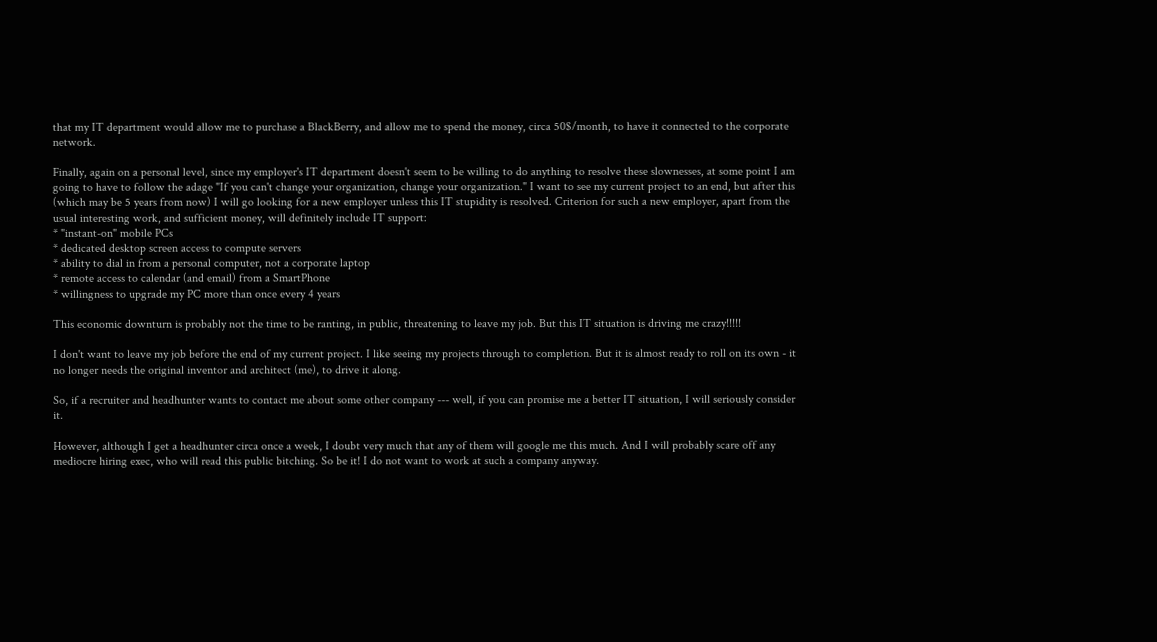that my IT department would allow me to purchase a BlackBerry, and allow me to spend the money, circa 50$/month, to have it connected to the corporate network.

Finally, again on a personal level, since my employer's IT department doesn't seem to be willing to do anything to resolve these slownesses, at some point I am going to have to follow the adage "If you can't change your organization, change your organization." I want to see my current project to an end, but after this (which may be 5 years from now) I will go looking for a new employer unless this IT stupidity is resolved. Criterion for such a new employer, apart from the usual interesting work, and sufficient money, will definitely include IT support:
* "instant-on" mobile PCs
* dedicated desktop screen access to compute servers
* ability to dial in from a personal computer, not a corporate laptop
* remote access to calendar (and email) from a SmartPhone
* willingness to upgrade my PC more than once every 4 years

This economic downturn is probably not the time to be ranting, in public, threatening to leave my job. But this IT situation is driving me crazy!!!!!

I don't want to leave my job before the end of my current project. I like seeing my projects through to completion. But it is almost ready to roll on its own - it no longer needs the original inventor and architect (me), to drive it along.

So, if a recruiter and headhunter wants to contact me about some other company --- well, if you can promise me a better IT situation, I will seriously consider it.

However, although I get a headhunter circa once a week, I doubt very much that any of them will google me this much. And I will probably scare off any mediocre hiring exec, who will read this public bitching. So be it! I do not want to work at such a company anyway.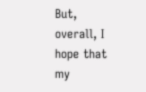But, overall, I hope that my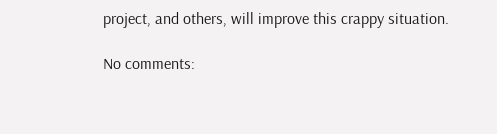project, and others, will improve this crappy situation.

No comments: